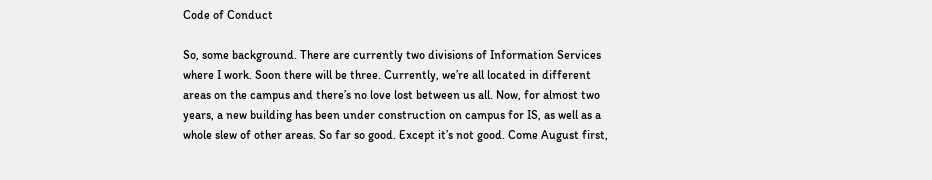Code of Conduct

So, some background. There are currently two divisions of Information Services where I work. Soon there will be three. Currently, we’re all located in different areas on the campus and there’s no love lost between us all. Now, for almost two years, a new building has been under construction on campus for IS, as well as a whole slew of other areas. So far so good. Except it’s not good. Come August first,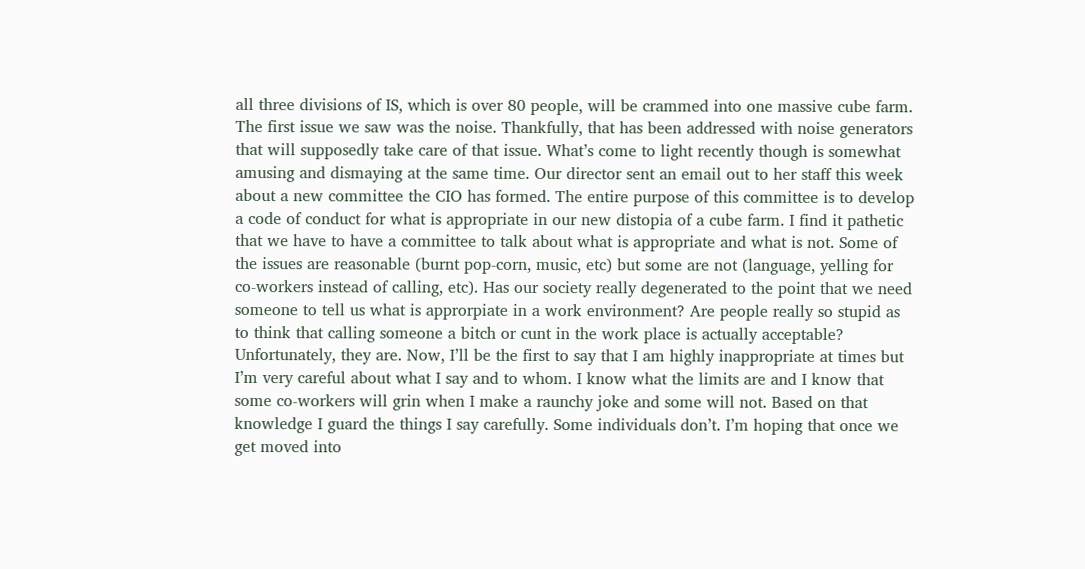all three divisions of IS, which is over 80 people, will be crammed into one massive cube farm. The first issue we saw was the noise. Thankfully, that has been addressed with noise generators that will supposedly take care of that issue. What’s come to light recently though is somewhat amusing and dismaying at the same time. Our director sent an email out to her staff this week about a new committee the CIO has formed. The entire purpose of this committee is to develop a code of conduct for what is appropriate in our new distopia of a cube farm. I find it pathetic that we have to have a committee to talk about what is appropriate and what is not. Some of the issues are reasonable (burnt pop-corn, music, etc) but some are not (language, yelling for co-workers instead of calling, etc). Has our society really degenerated to the point that we need someone to tell us what is approrpiate in a work environment? Are people really so stupid as to think that calling someone a bitch or cunt in the work place is actually acceptable? Unfortunately, they are. Now, I’ll be the first to say that I am highly inappropriate at times but I’m very careful about what I say and to whom. I know what the limits are and I know that some co-workers will grin when I make a raunchy joke and some will not. Based on that knowledge I guard the things I say carefully. Some individuals don’t. I’m hoping that once we get moved into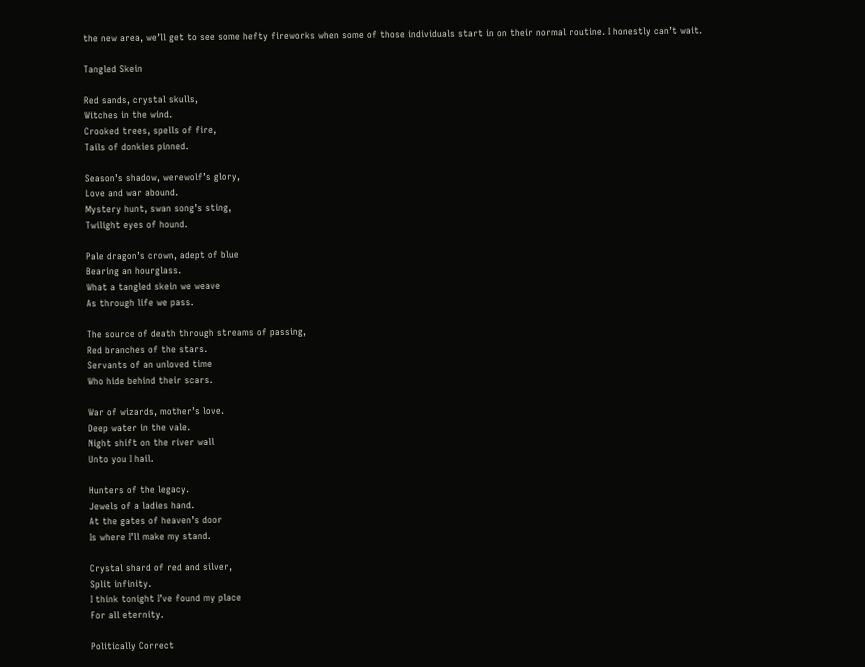the new area, we’ll get to see some hefty fireworks when some of those individuals start in on their normal routine. I honestly can’t wait.

Tangled Skein

Red sands, crystal skulls,
Witches in the wind.
Crooked trees, spells of fire,
Tails of donkies pinned.

Season’s shadow, werewolf’s glory,
Love and war abound.
Mystery hunt, swan song’s sting,
Twilight eyes of hound.

Pale dragon’s crown, adept of blue
Bearing an hourglass.
What a tangled skein we weave
As through life we pass.

The source of death through streams of passing,
Red branches of the stars.
Servants of an unloved time
Who hide behind their scars.

War of wizards, mother’s love.
Deep water in the vale.
Night shift on the river wall
Unto you I hail.

Hunters of the legacy.
Jewels of a ladies hand.
At the gates of heaven’s door
Is where I’ll make my stand.

Crystal shard of red and silver,
Split infinity.
I think tonight I’ve found my place
For all eternity.

Politically Correct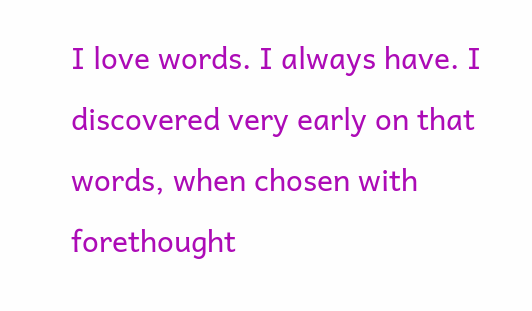I love words. I always have. I discovered very early on that words, when chosen with forethought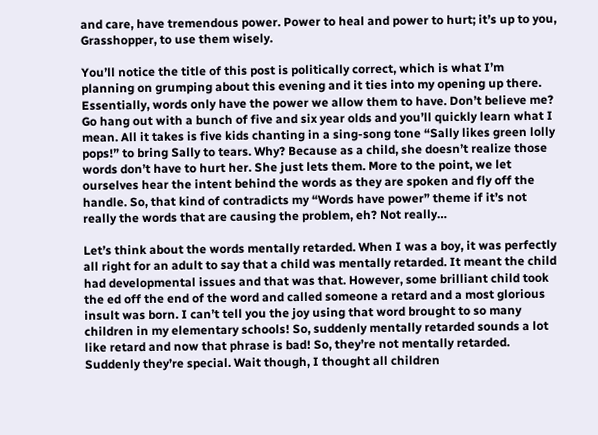and care, have tremendous power. Power to heal and power to hurt; it’s up to you, Grasshopper, to use them wisely.

You’ll notice the title of this post is politically correct, which is what I’m planning on grumping about this evening and it ties into my opening up there. Essentially, words only have the power we allow them to have. Don’t believe me? Go hang out with a bunch of five and six year olds and you’ll quickly learn what I mean. All it takes is five kids chanting in a sing-song tone “Sally likes green lolly pops!” to bring Sally to tears. Why? Because as a child, she doesn’t realize those words don’t have to hurt her. She just lets them. More to the point, we let ourselves hear the intent behind the words as they are spoken and fly off the handle. So, that kind of contradicts my “Words have power” theme if it’s not really the words that are causing the problem, eh? Not really…

Let’s think about the words mentally retarded. When I was a boy, it was perfectly all right for an adult to say that a child was mentally retarded. It meant the child had developmental issues and that was that. However, some brilliant child took the ed off the end of the word and called someone a retard and a most glorious insult was born. I can’t tell you the joy using that word brought to so many children in my elementary schools! So, suddenly mentally retarded sounds a lot like retard and now that phrase is bad! So, they’re not mentally retarded. Suddenly they’re special. Wait though, I thought all children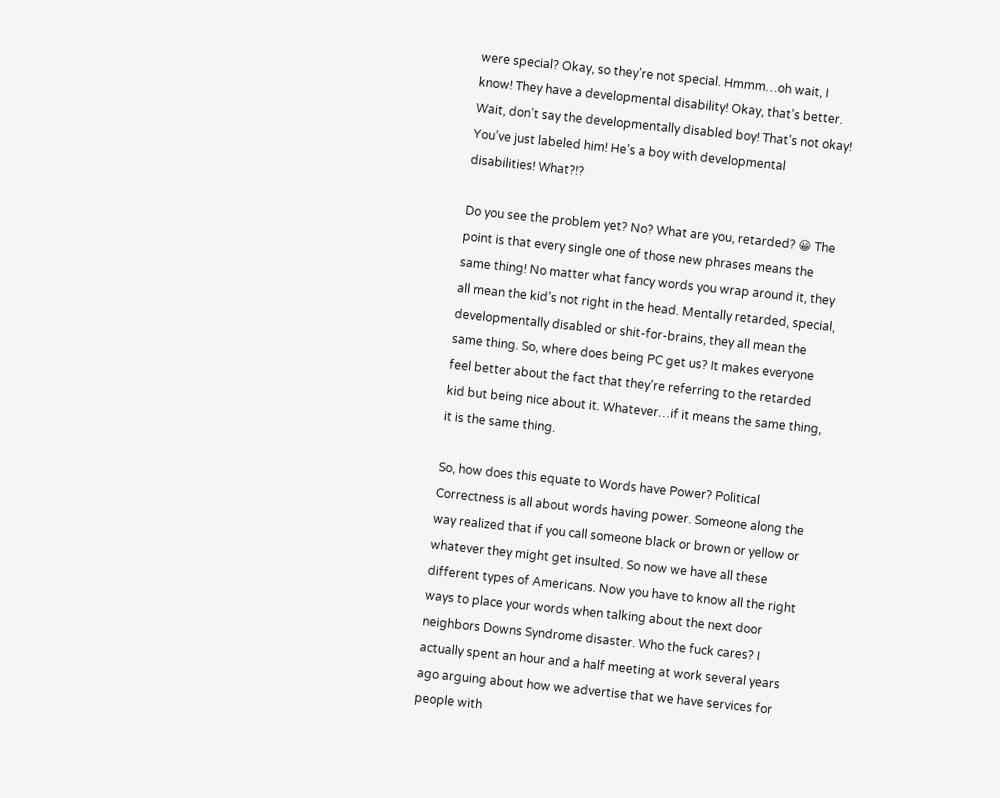were special? Okay, so they’re not special. Hmmm…oh wait, I know! They have a developmental disability! Okay, that’s better. Wait, don’t say the developmentally disabled boy! That’s not okay! You’ve just labeled him! He’s a boy with developmental disabilities! What?!?

Do you see the problem yet? No? What are you, retarded? 😀 The point is that every single one of those new phrases means the same thing! No matter what fancy words you wrap around it, they all mean the kid’s not right in the head. Mentally retarded, special, developmentally disabled or shit-for-brains, they all mean the same thing. So, where does being PC get us? It makes everyone feel better about the fact that they’re referring to the retarded kid but being nice about it. Whatever…if it means the same thing, it is the same thing.

So, how does this equate to Words have Power? Political Correctness is all about words having power. Someone along the way realized that if you call someone black or brown or yellow or whatever they might get insulted. So now we have all these different types of Americans. Now you have to know all the right ways to place your words when talking about the next door neighbors Downs Syndrome disaster. Who the fuck cares? I actually spent an hour and a half meeting at work several years ago arguing about how we advertise that we have services for people with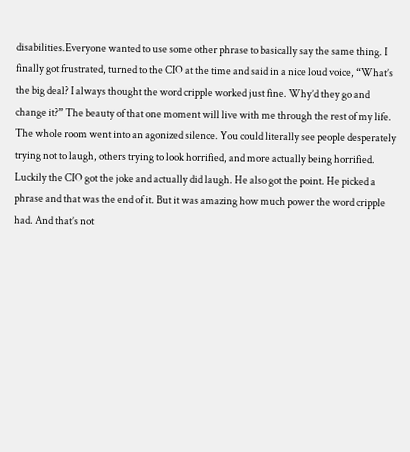disabilities.Everyone wanted to use some other phrase to basically say the same thing. I finally got frustrated, turned to the CIO at the time and said in a nice loud voice, “What’s the big deal? I always thought the word cripple worked just fine. Why’d they go and change it?” The beauty of that one moment will live with me through the rest of my life. The whole room went into an agonized silence. You could literally see people desperately trying not to laugh, others trying to look horrified, and more actually being horrified. Luckily the CIO got the joke and actually did laugh. He also got the point. He picked a phrase and that was the end of it. But it was amazing how much power the word cripple had. And that’s not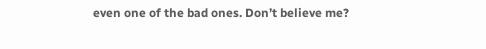even one of the bad ones. Don’t believe me?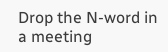Drop the N-word in a meeting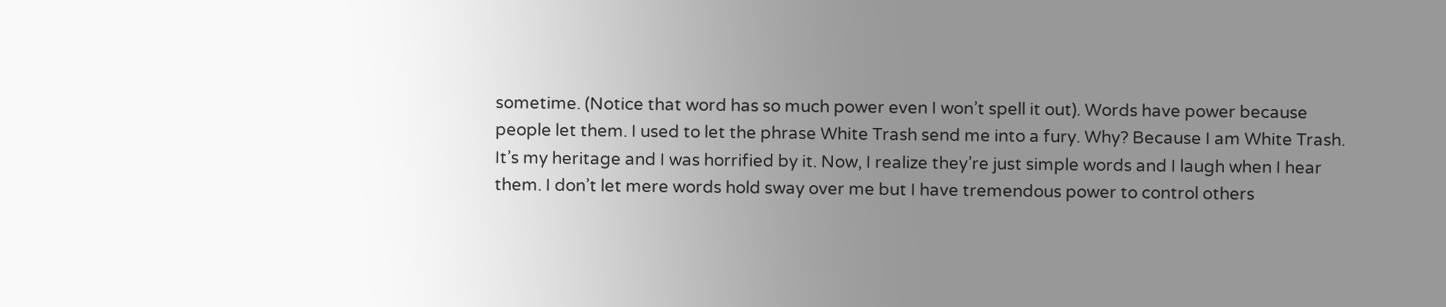sometime. (Notice that word has so much power even I won’t spell it out). Words have power because people let them. I used to let the phrase White Trash send me into a fury. Why? Because I am White Trash. It’s my heritage and I was horrified by it. Now, I realize they’re just simple words and I laugh when I hear them. I don’t let mere words hold sway over me but I have tremendous power to control others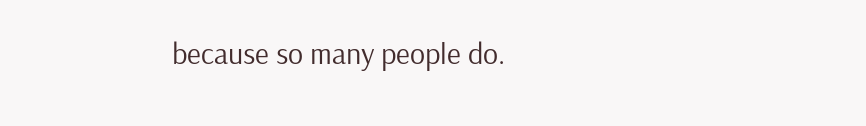because so many people do.